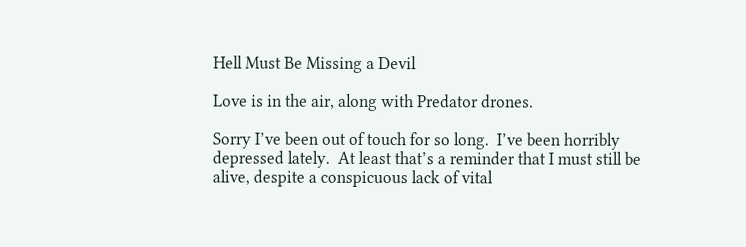Hell Must Be Missing a Devil

Love is in the air, along with Predator drones.

Sorry I’ve been out of touch for so long.  I’ve been horribly depressed lately.  At least that’s a reminder that I must still be alive, despite a conspicuous lack of vital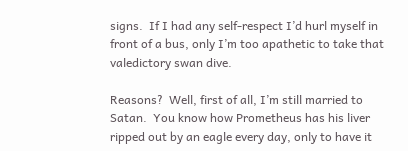signs.  If I had any self-respect I’d hurl myself in front of a bus, only I’m too apathetic to take that valedictory swan dive.

Reasons?  Well, first of all, I’m still married to Satan.  You know how Prometheus has his liver ripped out by an eagle every day, only to have it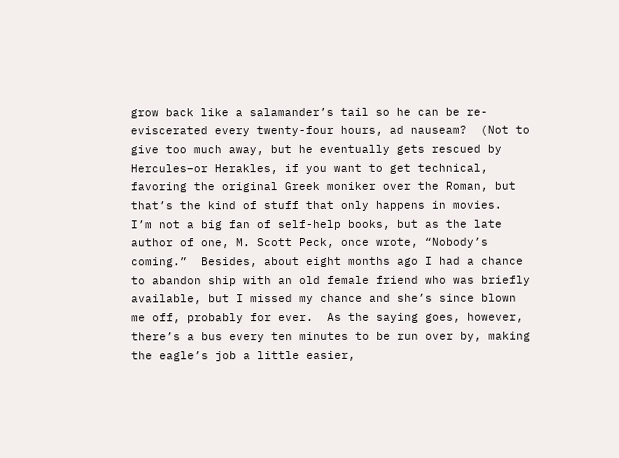grow back like a salamander’s tail so he can be re-eviscerated every twenty-four hours, ad nauseam?  (Not to give too much away, but he eventually gets rescued by Hercules–or Herakles, if you want to get technical, favoring the original Greek moniker over the Roman, but that’s the kind of stuff that only happens in movies.  I’m not a big fan of self-help books, but as the late author of one, M. Scott Peck, once wrote, “Nobody’s coming.”  Besides, about eight months ago I had a chance to abandon ship with an old female friend who was briefly available, but I missed my chance and she’s since blown me off, probably for ever.  As the saying goes, however, there’s a bus every ten minutes to be run over by, making the eagle’s job a little easier,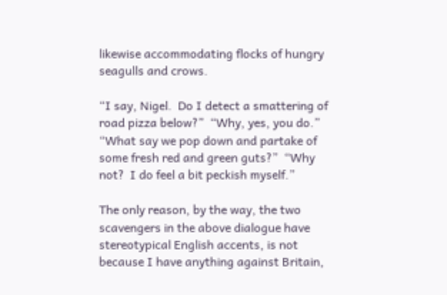likewise accommodating flocks of hungry seagulls and crows.

“I say, Nigel.  Do I detect a smattering of road pizza below?”  “Why, yes, you do.”  “What say we pop down and partake of some fresh red and green guts?”  “Why not?  I do feel a bit peckish myself.”

The only reason, by the way, the two scavengers in the above dialogue have stereotypical English accents, is not because I have anything against Britain,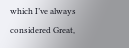which I’ve always considered Great,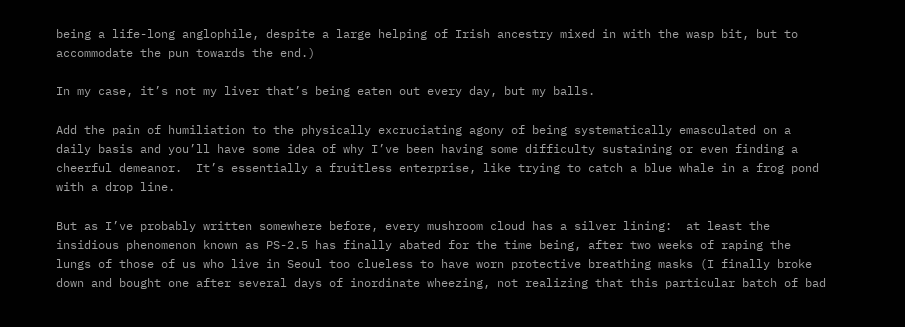being a life-long anglophile, despite a large helping of Irish ancestry mixed in with the wasp bit, but to accommodate the pun towards the end.)

In my case, it’s not my liver that’s being eaten out every day, but my balls.

Add the pain of humiliation to the physically excruciating agony of being systematically emasculated on a daily basis and you’ll have some idea of why I’ve been having some difficulty sustaining or even finding a cheerful demeanor.  It’s essentially a fruitless enterprise, like trying to catch a blue whale in a frog pond with a drop line.

But as I’ve probably written somewhere before, every mushroom cloud has a silver lining:  at least the insidious phenomenon known as PS-2.5 has finally abated for the time being, after two weeks of raping the lungs of those of us who live in Seoul too clueless to have worn protective breathing masks (I finally broke down and bought one after several days of inordinate wheezing, not realizing that this particular batch of bad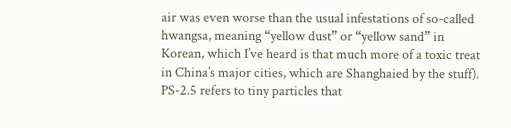air was even worse than the usual infestations of so-called hwangsa, meaning “yellow dust” or “yellow sand” in Korean, which I’ve heard is that much more of a toxic treat in China’s major cities, which are Shanghaied by the stuff).  PS-2.5 refers to tiny particles that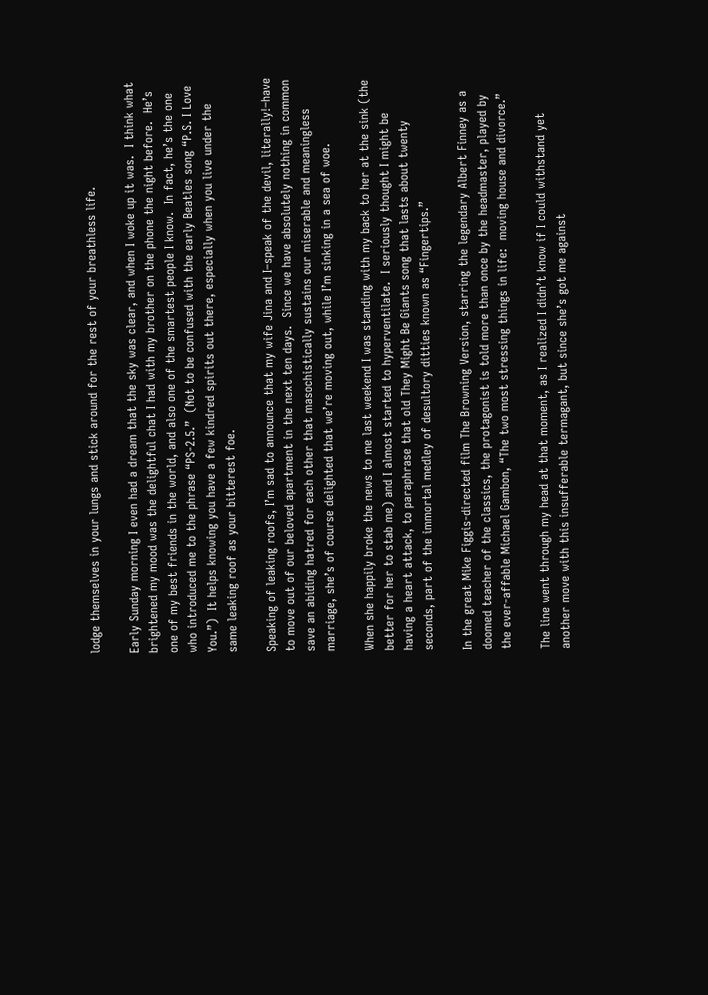lodge themselves in your lungs and stick around for the rest of your breathless life.

Early Sunday morning I even had a dream that the sky was clear, and when I woke up it was.  I think what brightened my mood was the delightful chat I had with my brother on the phone the night before.  He’s one of my best friends in the world, and also one of the smartest people I know.  In fact, he’s the one who introduced me to the phrase “PS-2.5.”  (Not to be confused with the early Beatles song “P.S. I Love You.”)  It helps knowing you have a few kindred spirits out there, especially when you live under the same leaking roof as your bitterest foe.

Speaking of leaking roofs, I’m sad to announce that my wife Jina and I–speak of the devil, literally!–have to move out of our beloved apartment in the next ten days.  Since we have absolutely nothing in common save an abiding hatred for each other that masochistically sustains our miserable and meaningless marriage, she’s of course delighted that we’re moving out, while I’m sinking in a sea of woe.

When she happily broke the news to me last weekend I was standing with my back to her at the sink (the better for her to stab me) and I almost started to hyperventilate.  I seriously thought I might be having a heart attack, to paraphrase that old They Might Be Giants song that lasts about twenty seconds, part of the immortal medley of desultory ditties known as “Fingertips.”

In the great Mike Figgis-directed film The Browning Version, starring the legendary Albert Finney as a doomed teacher of the classics, the protagonist is told more than once by the headmaster, played by the ever-affable Michael Gambon, “The two most stressing things in life:  moving house and divorce.”

The line went through my head at that moment, as I realized I didn’t know if I could withstand yet another move with this insufferable termagant, but since she’s got me against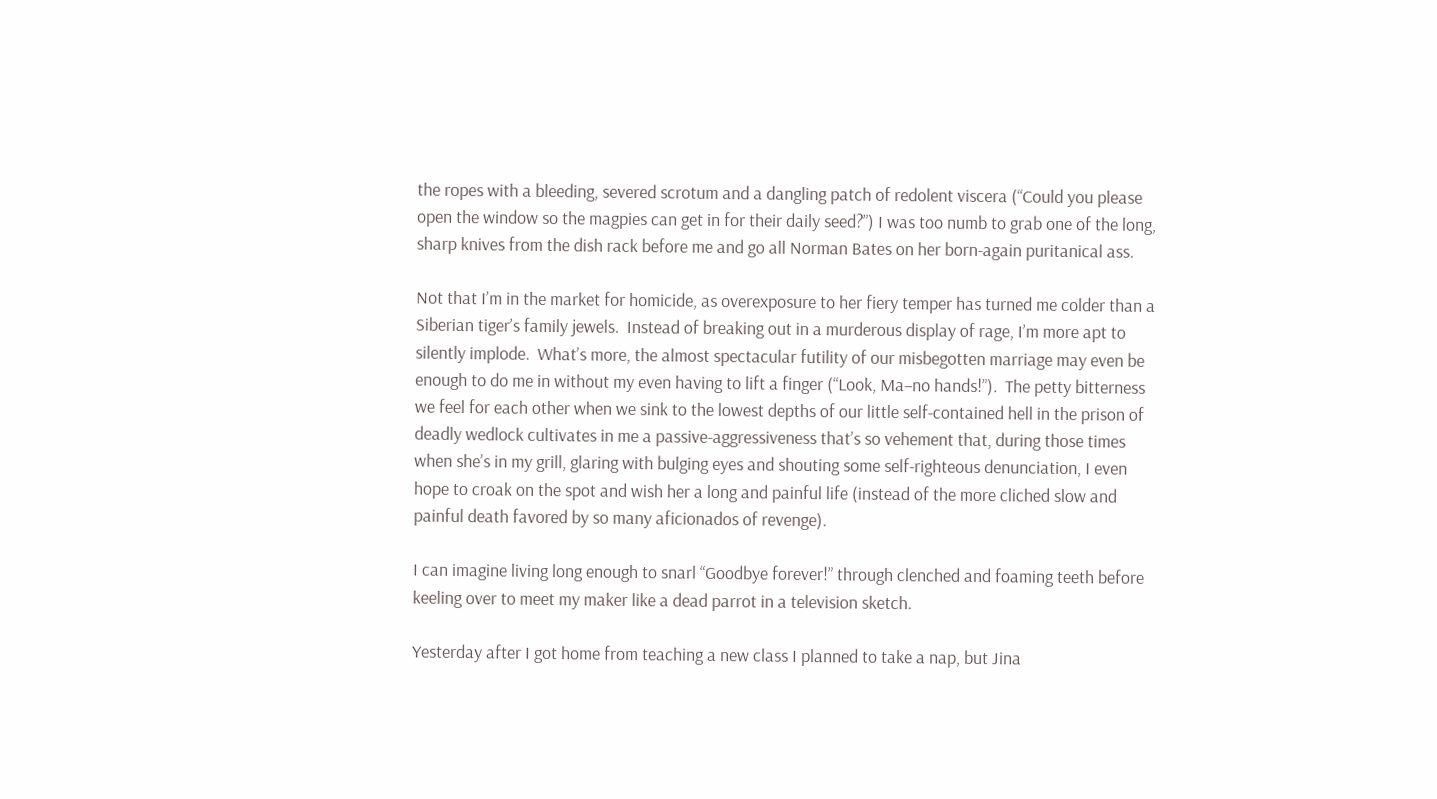the ropes with a bleeding, severed scrotum and a dangling patch of redolent viscera (“Could you please open the window so the magpies can get in for their daily seed?”) I was too numb to grab one of the long, sharp knives from the dish rack before me and go all Norman Bates on her born-again puritanical ass.

Not that I’m in the market for homicide, as overexposure to her fiery temper has turned me colder than a Siberian tiger’s family jewels.  Instead of breaking out in a murderous display of rage, I’m more apt to silently implode.  What’s more, the almost spectacular futility of our misbegotten marriage may even be enough to do me in without my even having to lift a finger (“Look, Ma–no hands!”).  The petty bitterness we feel for each other when we sink to the lowest depths of our little self-contained hell in the prison of deadly wedlock cultivates in me a passive-aggressiveness that’s so vehement that, during those times when she’s in my grill, glaring with bulging eyes and shouting some self-righteous denunciation, I even hope to croak on the spot and wish her a long and painful life (instead of the more cliched slow and painful death favored by so many aficionados of revenge).

I can imagine living long enough to snarl “Goodbye forever!” through clenched and foaming teeth before keeling over to meet my maker like a dead parrot in a television sketch.

Yesterday after I got home from teaching a new class I planned to take a nap, but Jina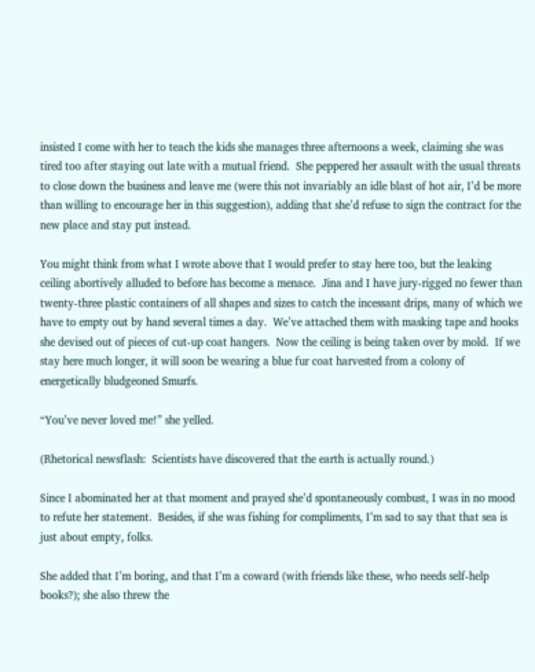insisted I come with her to teach the kids she manages three afternoons a week, claiming she was tired too after staying out late with a mutual friend.  She peppered her assault with the usual threats to close down the business and leave me (were this not invariably an idle blast of hot air, I’d be more than willing to encourage her in this suggestion), adding that she’d refuse to sign the contract for the new place and stay put instead.

You might think from what I wrote above that I would prefer to stay here too, but the leaking ceiling abortively alluded to before has become a menace.  Jina and I have jury-rigged no fewer than twenty-three plastic containers of all shapes and sizes to catch the incessant drips, many of which we have to empty out by hand several times a day.  We’ve attached them with masking tape and hooks she devised out of pieces of cut-up coat hangers.  Now the ceiling is being taken over by mold.  If we stay here much longer, it will soon be wearing a blue fur coat harvested from a colony of energetically bludgeoned Smurfs.

“You’ve never loved me!” she yelled.

(Rhetorical newsflash:  Scientists have discovered that the earth is actually round.)

Since I abominated her at that moment and prayed she’d spontaneously combust, I was in no mood to refute her statement.  Besides, if she was fishing for compliments, I’m sad to say that that sea is just about empty, folks.

She added that I’m boring, and that I’m a coward (with friends like these, who needs self-help books?); she also threw the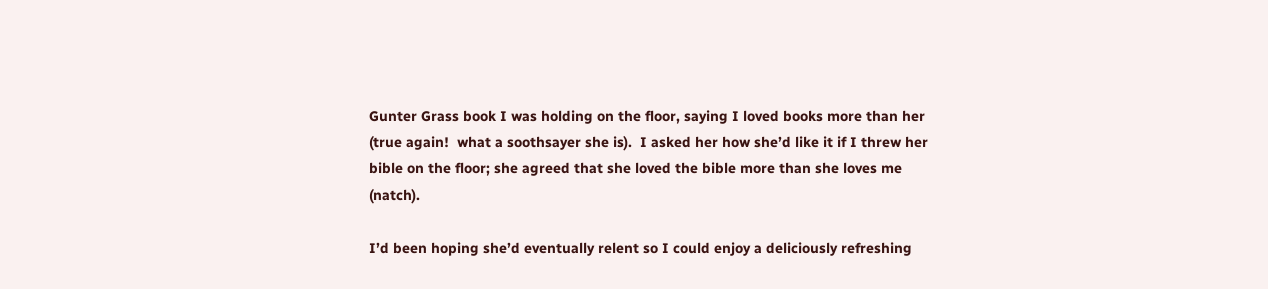Gunter Grass book I was holding on the floor, saying I loved books more than her (true again!  what a soothsayer she is).  I asked her how she’d like it if I threw her bible on the floor; she agreed that she loved the bible more than she loves me (natch).

I’d been hoping she’d eventually relent so I could enjoy a deliciously refreshing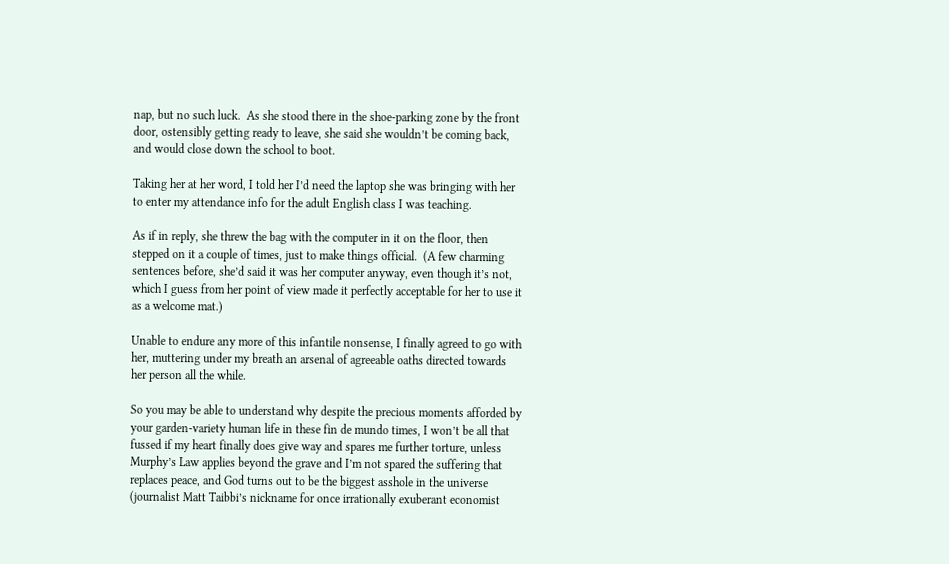nap, but no such luck.  As she stood there in the shoe-parking zone by the front door, ostensibly getting ready to leave, she said she wouldn’t be coming back, and would close down the school to boot.

Taking her at her word, I told her I’d need the laptop she was bringing with her to enter my attendance info for the adult English class I was teaching.

As if in reply, she threw the bag with the computer in it on the floor, then stepped on it a couple of times, just to make things official.  (A few charming sentences before, she’d said it was her computer anyway, even though it’s not, which I guess from her point of view made it perfectly acceptable for her to use it as a welcome mat.)

Unable to endure any more of this infantile nonsense, I finally agreed to go with her, muttering under my breath an arsenal of agreeable oaths directed towards her person all the while.

So you may be able to understand why despite the precious moments afforded by your garden-variety human life in these fin de mundo times, I won’t be all that fussed if my heart finally does give way and spares me further torture, unless Murphy’s Law applies beyond the grave and I’m not spared the suffering that replaces peace, and God turns out to be the biggest asshole in the universe (journalist Matt Taibbi’s nickname for once irrationally exuberant economist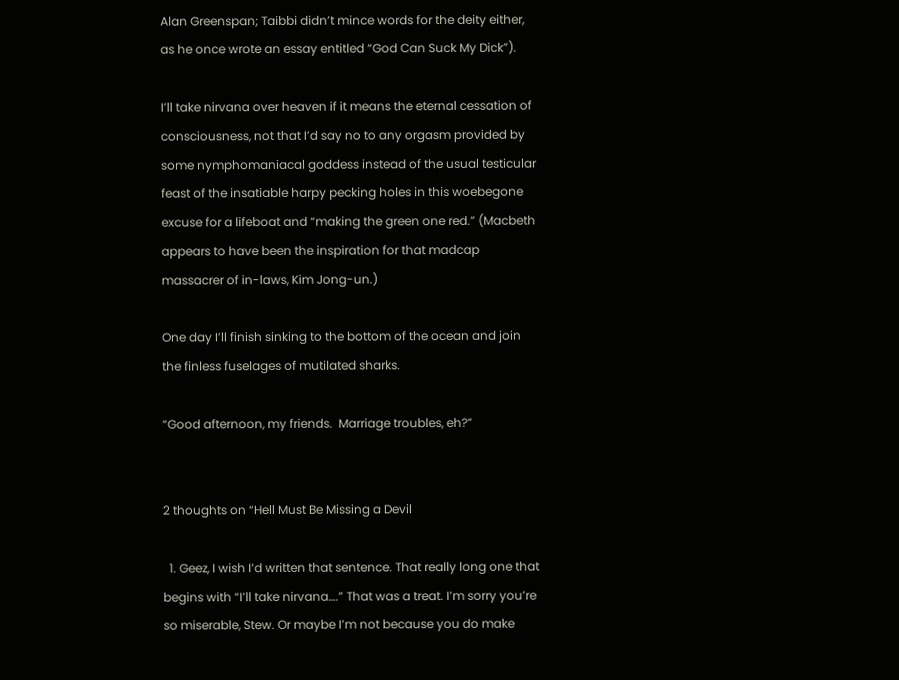Alan Greenspan; Taibbi didn’t mince words for the deity either, as he once wrote an essay entitled “God Can Suck My Dick”).

I’ll take nirvana over heaven if it means the eternal cessation of consciousness, not that I’d say no to any orgasm provided by some nymphomaniacal goddess instead of the usual testicular feast of the insatiable harpy pecking holes in this woebegone excuse for a lifeboat and “making the green one red.” (Macbeth appears to have been the inspiration for that madcap massacrer of in-laws, Kim Jong-un.)

One day I’ll finish sinking to the bottom of the ocean and join the finless fuselages of mutilated sharks.

“Good afternoon, my friends.  Marriage troubles, eh?”


2 thoughts on “Hell Must Be Missing a Devil

  1. Geez, I wish I’d written that sentence. That really long one that begins with “I’ll take nirvana….” That was a treat. I’m sorry you’re so miserable, Stew. Or maybe I’m not because you do make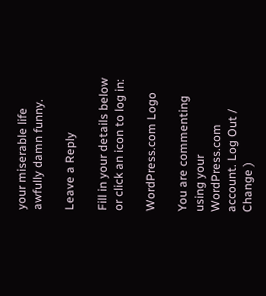your miserable life awfully damn funny.

Leave a Reply

Fill in your details below or click an icon to log in:

WordPress.com Logo

You are commenting using your WordPress.com account. Log Out /  Change )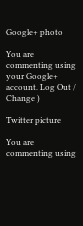Google+ photo

You are commenting using your Google+ account. Log Out /  Change )

Twitter picture

You are commenting using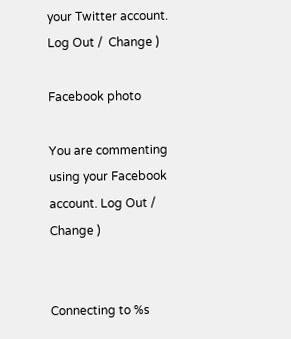your Twitter account. Log Out /  Change )

Facebook photo

You are commenting using your Facebook account. Log Out /  Change )


Connecting to %s